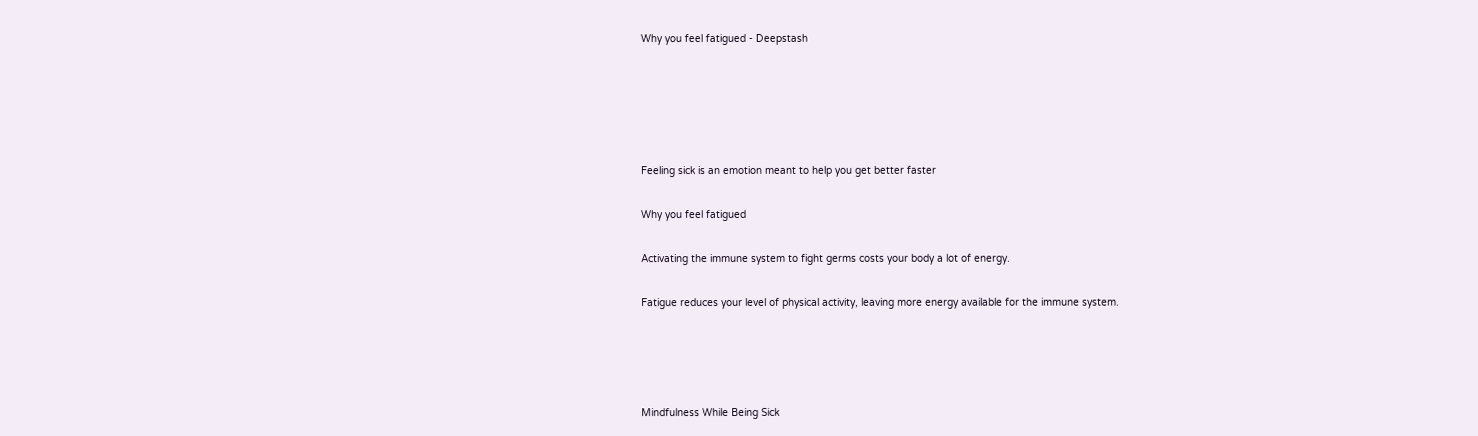Why you feel fatigued - Deepstash





Feeling sick is an emotion meant to help you get better faster

Why you feel fatigued

Activating the immune system to fight germs costs your body a lot of energy.

Fatigue reduces your level of physical activity, leaving more energy available for the immune system.




Mindfulness While Being Sick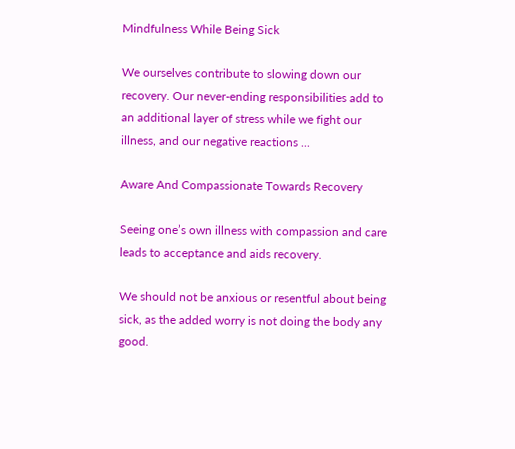Mindfulness While Being Sick

We ourselves contribute to slowing down our recovery. Our never-ending responsibilities add to an additional layer of stress while we fight our illness, and our negative reactions ...

Aware And Compassionate Towards Recovery

Seeing one’s own illness with compassion and care leads to acceptance and aids recovery.

We should not be anxious or resentful about being sick, as the added worry is not doing the body any good.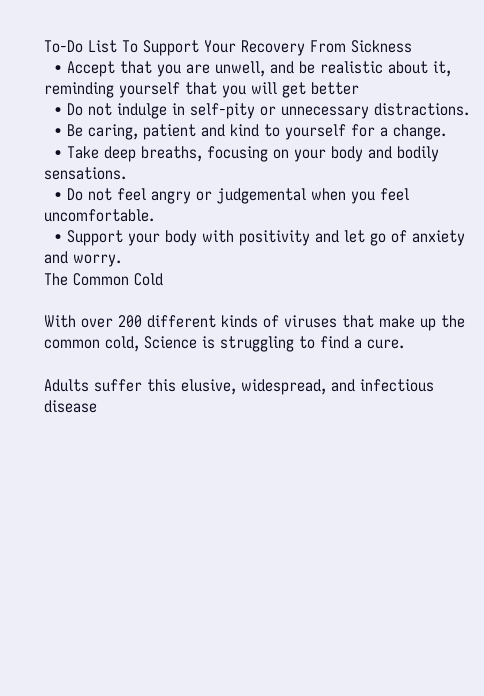To-Do List To Support Your Recovery From Sickness
  • Accept that you are unwell, and be realistic about it, reminding yourself that you will get better
  • Do not indulge in self-pity or unnecessary distractions.
  • Be caring, patient and kind to yourself for a change.
  • Take deep breaths, focusing on your body and bodily sensations.
  • Do not feel angry or judgemental when you feel uncomfortable.
  • Support your body with positivity and let go of anxiety and worry.
The Common Cold

With over 200 different kinds of viruses that make up the common cold, Science is struggling to find a cure.

Adults suffer this elusive, widespread, and infectious disease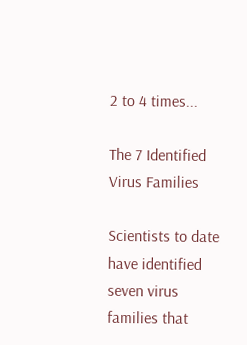2 to 4 times...

The 7 Identified Virus Families

Scientists to date have identified seven virus families that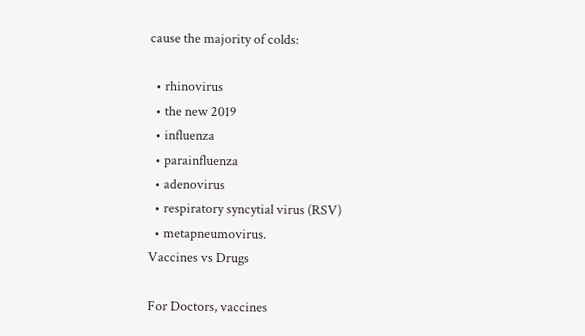cause the majority of colds:

  • rhinovirus
  • the new 2019
  • influenza
  • parainfluenza
  • adenovirus
  • respiratory syncytial virus (RSV)
  • metapneumovirus.
Vaccines vs Drugs

For Doctors, vaccines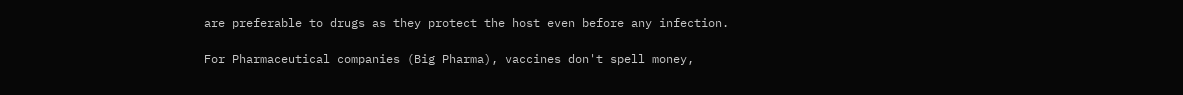are preferable to drugs as they protect the host even before any infection.

For Pharmaceutical companies (Big Pharma), vaccines don't spell money,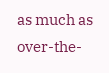as much as over-the-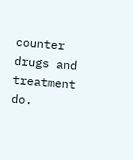counter drugs and treatment do.